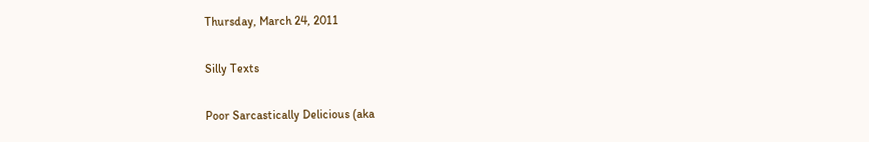Thursday, March 24, 2011

Silly Texts

Poor Sarcastically Delicious (aka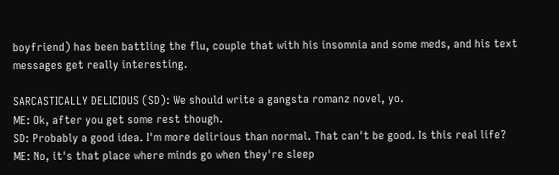boyfriend) has been battling the flu, couple that with his insomnia and some meds, and his text messages get really interesting.

SARCASTICALLY DELICIOUS (SD): We should write a gangsta romanz novel, yo.
ME: Ok, after you get some rest though.
SD: Probably a good idea. I'm more delirious than normal. That can't be good. Is this real life?
ME: No, it's that place where minds go when they're sleep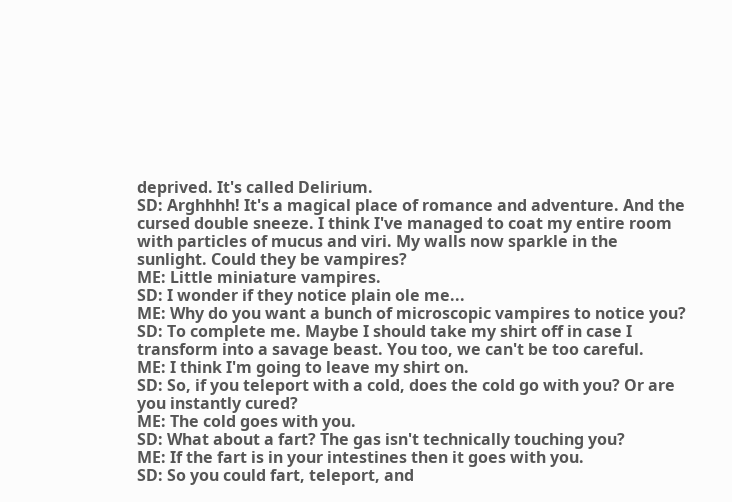deprived. It's called Delirium.
SD: Arghhhh! It's a magical place of romance and adventure. And the cursed double sneeze. I think I've managed to coat my entire room with particles of mucus and viri. My walls now sparkle in the sunlight. Could they be vampires?
ME: Little miniature vampires.
SD: I wonder if they notice plain ole me...
ME: Why do you want a bunch of microscopic vampires to notice you?
SD: To complete me. Maybe I should take my shirt off in case I transform into a savage beast. You too, we can't be too careful.
ME: I think I'm going to leave my shirt on.
SD: So, if you teleport with a cold, does the cold go with you? Or are you instantly cured?
ME: The cold goes with you.
SD: What about a fart? The gas isn't technically touching you?
ME: If the fart is in your intestines then it goes with you.
SD: So you could fart, teleport, and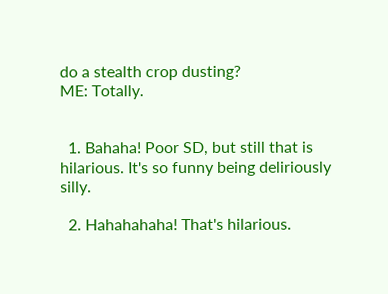do a stealth crop dusting?
ME: Totally.


  1. Bahaha! Poor SD, but still that is hilarious. It's so funny being deliriously silly.

  2. Hahahahaha! That's hilarious.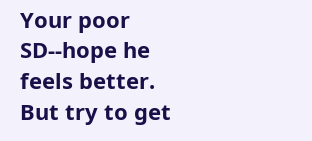Your poor SD--hope he feels better. But try to get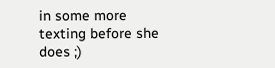in some more texting before she does ;)